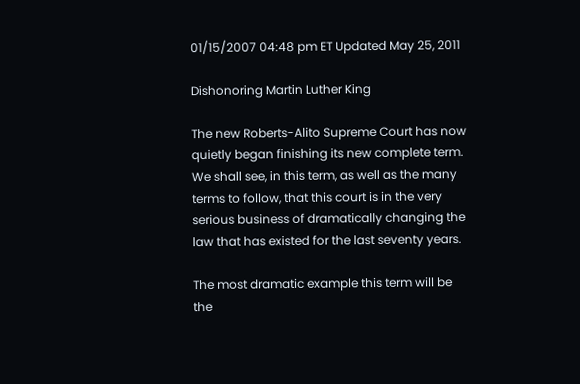01/15/2007 04:48 pm ET Updated May 25, 2011

Dishonoring Martin Luther King

The new Roberts-Alito Supreme Court has now quietly began finishing its new complete term. We shall see, in this term, as well as the many terms to follow, that this court is in the very serious business of dramatically changing the law that has existed for the last seventy years.

The most dramatic example this term will be the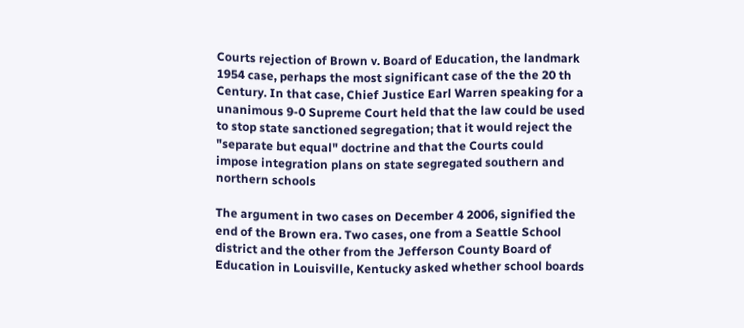Courts rejection of Brown v. Board of Education, the landmark 1954 case, perhaps the most significant case of the the 20 th Century. In that case, Chief Justice Earl Warren speaking for a unanimous 9-0 Supreme Court held that the law could be used to stop state sanctioned segregation; that it would reject the "separate but equal" doctrine and that the Courts could impose integration plans on state segregated southern and northern schools

The argument in two cases on December 4 2006, signified the end of the Brown era. Two cases, one from a Seattle School district and the other from the Jefferson County Board of Education in Louisville, Kentucky asked whether school boards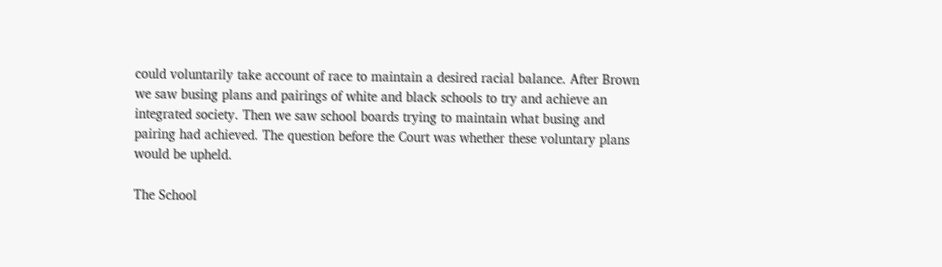could voluntarily take account of race to maintain a desired racial balance. After Brown we saw busing plans and pairings of white and black schools to try and achieve an integrated society. Then we saw school boards trying to maintain what busing and pairing had achieved. The question before the Court was whether these voluntary plans would be upheld.

The School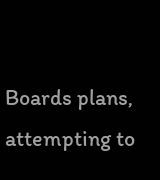Boards plans, attempting to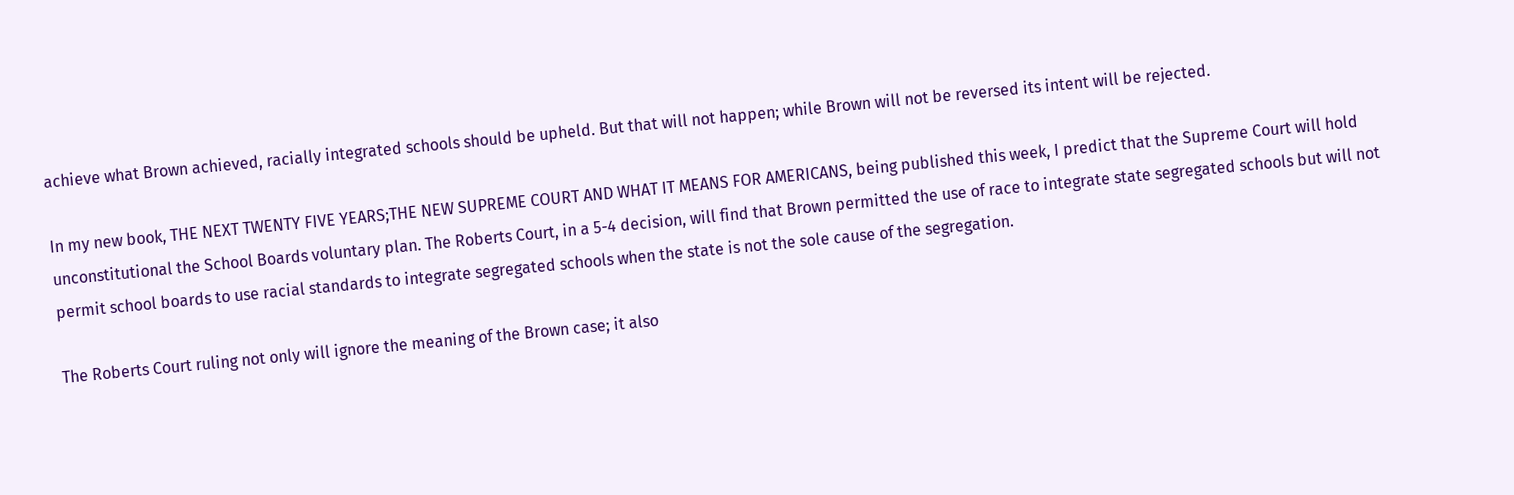achieve what Brown achieved, racially integrated schools should be upheld. But that will not happen; while Brown will not be reversed its intent will be rejected.

In my new book, THE NEXT TWENTY FIVE YEARS;THE NEW SUPREME COURT AND WHAT IT MEANS FOR AMERICANS, being published this week, I predict that the Supreme Court will hold unconstitutional the School Boards voluntary plan. The Roberts Court, in a 5-4 decision, will find that Brown permitted the use of race to integrate state segregated schools but will not permit school boards to use racial standards to integrate segregated schools when the state is not the sole cause of the segregation.

The Roberts Court ruling not only will ignore the meaning of the Brown case; it also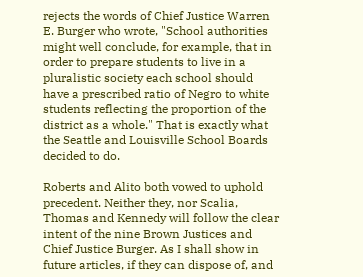rejects the words of Chief Justice Warren E. Burger who wrote, "School authorities might well conclude, for example, that in order to prepare students to live in a pluralistic society each school should have a prescribed ratio of Negro to white students reflecting the proportion of the district as a whole." That is exactly what the Seattle and Louisville School Boards decided to do.

Roberts and Alito both vowed to uphold precedent. Neither they, nor Scalia, Thomas and Kennedy will follow the clear intent of the nine Brown Justices and Chief Justice Burger. As I shall show in future articles, if they can dispose of, and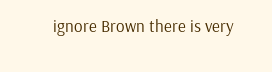ignore Brown there is very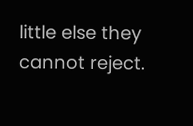little else they cannot reject.